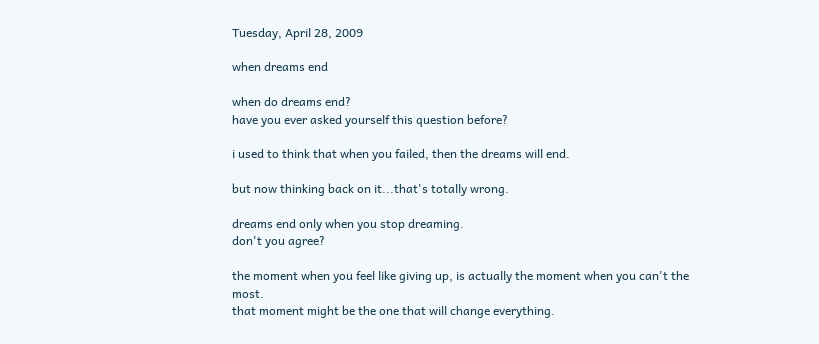Tuesday, April 28, 2009

when dreams end

when do dreams end?
have you ever asked yourself this question before?

i used to think that when you failed, then the dreams will end.

but now thinking back on it...that's totally wrong.

dreams end only when you stop dreaming.
don't you agree?

the moment when you feel like giving up, is actually the moment when you can't the most.
that moment might be the one that will change everything.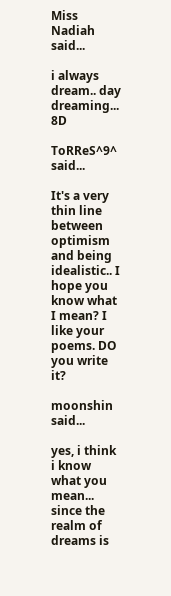Miss Nadiah said...

i always dream.. day dreaming... 8D

ToRReS^9^ said...

It's a very thin line between optimism and being idealistic.. I hope you know what I mean? I like your poems. DO you write it?

moonshin said...

yes, i think i know what you mean... since the realm of dreams is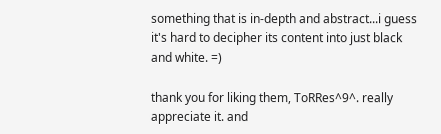something that is in-depth and abstract...i guess it's hard to decipher its content into just black and white. =)

thank you for liking them, ToRRes^9^. really appreciate it. and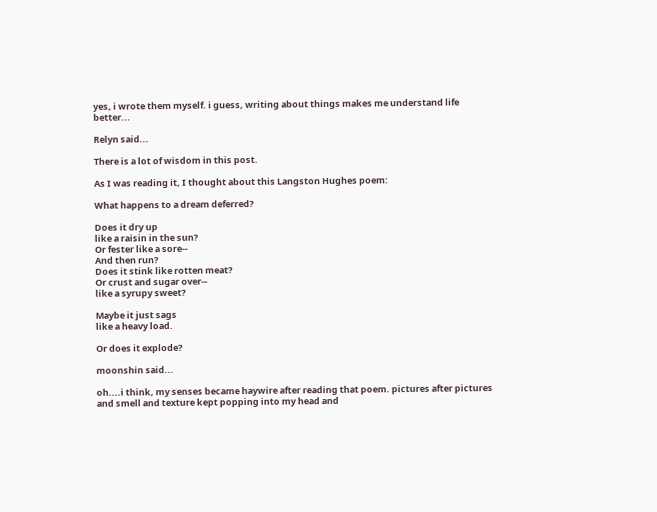yes, i wrote them myself. i guess, writing about things makes me understand life better...

Relyn said...

There is a lot of wisdom in this post.

As I was reading it, I thought about this Langston Hughes poem:

What happens to a dream deferred?

Does it dry up
like a raisin in the sun?
Or fester like a sore--
And then run?
Does it stink like rotten meat?
Or crust and sugar over--
like a syrupy sweet?

Maybe it just sags
like a heavy load.

Or does it explode?

moonshin said...

oh....i think, my senses became haywire after reading that poem. pictures after pictures and smell and texture kept popping into my head and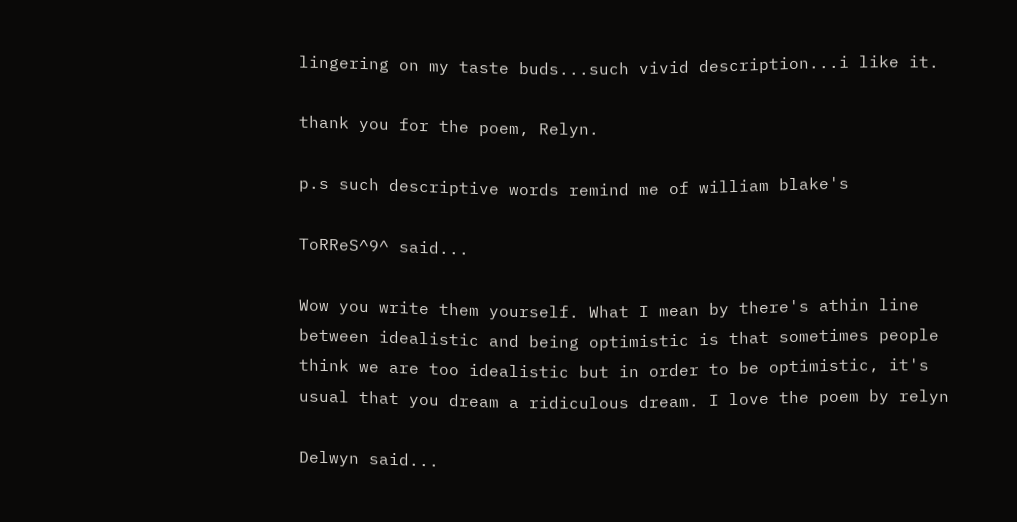lingering on my taste buds...such vivid description...i like it.

thank you for the poem, Relyn.

p.s such descriptive words remind me of william blake's

ToRReS^9^ said...

Wow you write them yourself. What I mean by there's athin line between idealistic and being optimistic is that sometimes people think we are too idealistic but in order to be optimistic, it's usual that you dream a ridiculous dream. I love the poem by relyn

Delwyn said...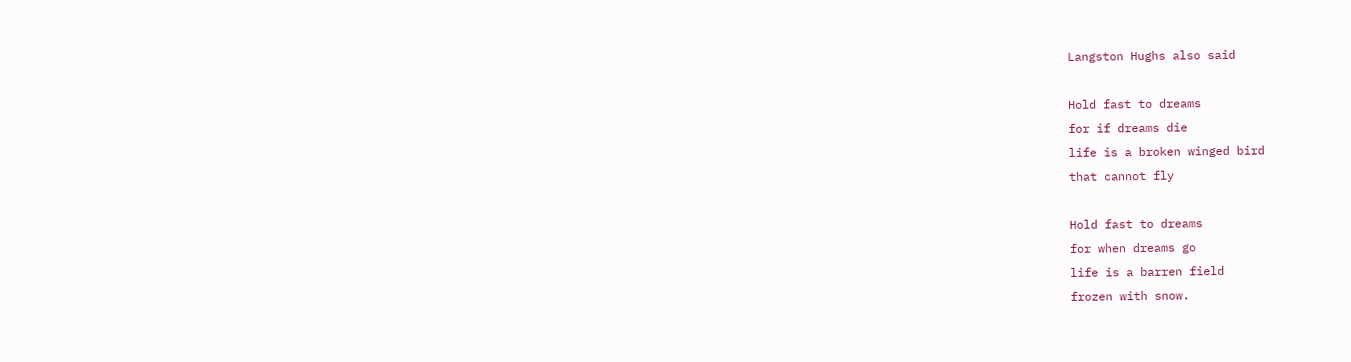Langston Hughs also said

Hold fast to dreams
for if dreams die
life is a broken winged bird
that cannot fly

Hold fast to dreams
for when dreams go
life is a barren field
frozen with snow.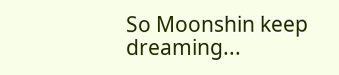So Moonshin keep dreaming...